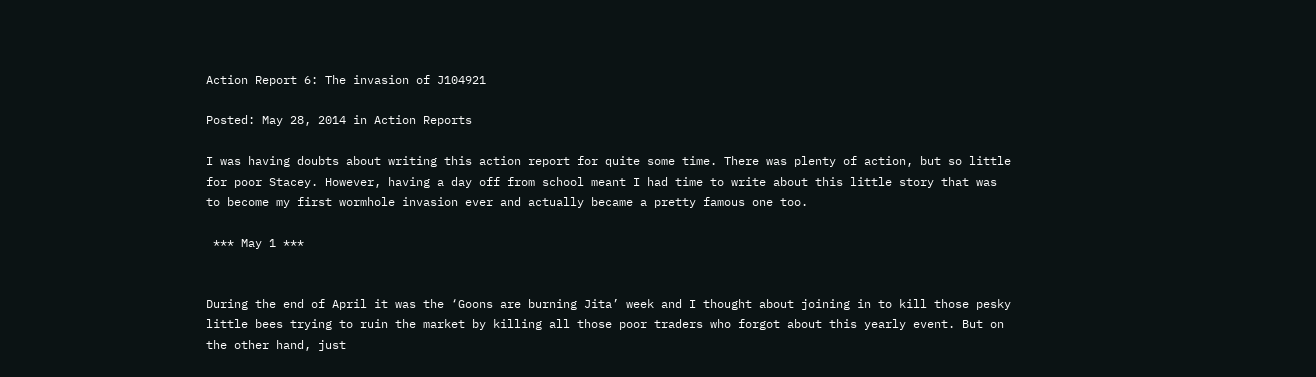Action Report 6: The invasion of J104921

Posted: May 28, 2014 in Action Reports

I was having doubts about writing this action report for quite some time. There was plenty of action, but so little for poor Stacey. However, having a day off from school meant I had time to write about this little story that was to become my first wormhole invasion ever and actually became a pretty famous one too.

 *** May 1 ***


During the end of April it was the ‘Goons are burning Jita’ week and I thought about joining in to kill those pesky little bees trying to ruin the market by killing all those poor traders who forgot about this yearly event. But on the other hand, just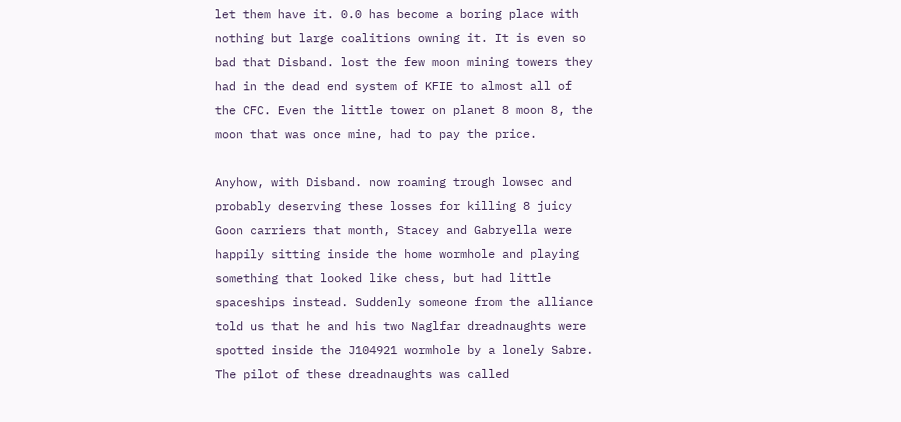let them have it. 0.0 has become a boring place with nothing but large coalitions owning it. It is even so bad that Disband. lost the few moon mining towers they had in the dead end system of KFIE to almost all of the CFC. Even the little tower on planet 8 moon 8, the moon that was once mine, had to pay the price.

Anyhow, with Disband. now roaming trough lowsec and probably deserving these losses for killing 8 juicy Goon carriers that month, Stacey and Gabryella were happily sitting inside the home wormhole and playing something that looked like chess, but had little spaceships instead. Suddenly someone from the alliance told us that he and his two Naglfar dreadnaughts were spotted inside the J104921 wormhole by a lonely Sabre. The pilot of these dreadnaughts was called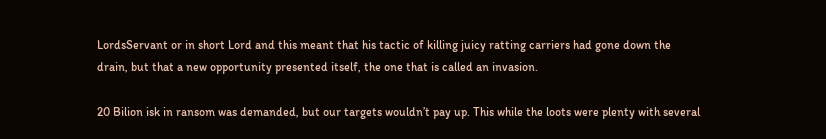LordsServant or in short Lord and this meant that his tactic of killing juicy ratting carriers had gone down the drain, but that a new opportunity presented itself, the one that is called an invasion.

20 Bilion isk in ransom was demanded, but our targets wouldn’t pay up. This while the loots were plenty with several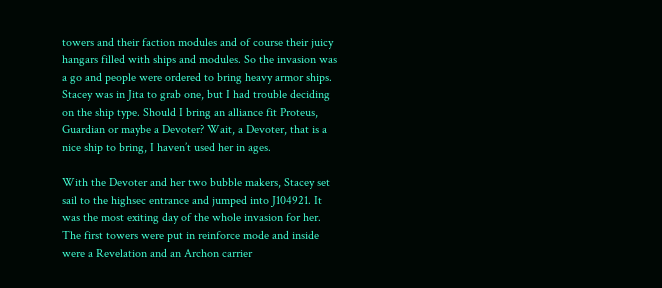towers and their faction modules and of course their juicy hangars filled with ships and modules. So the invasion was a go and people were ordered to bring heavy armor ships. Stacey was in Jita to grab one, but I had trouble deciding on the ship type. Should I bring an alliance fit Proteus, Guardian or maybe a Devoter? Wait, a Devoter, that is a nice ship to bring, I haven’t used her in ages.

With the Devoter and her two bubble makers, Stacey set sail to the highsec entrance and jumped into J104921. It was the most exiting day of the whole invasion for her. The first towers were put in reinforce mode and inside were a Revelation and an Archon carrier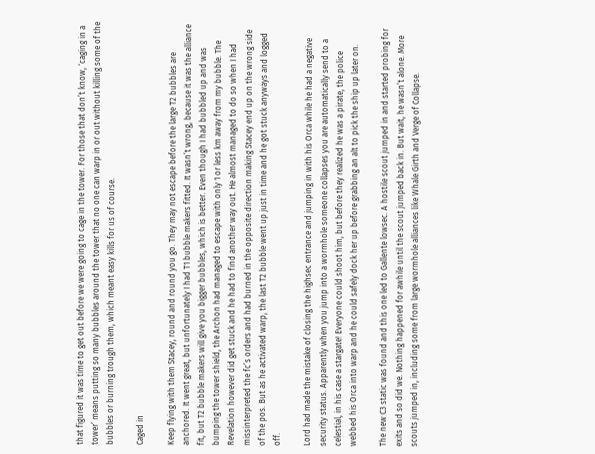that figured it was time to get out before we were going to cage in the tower. For those that don’t know, ‘caging in a tower’ means putting so many bubbles around the tower that no one can warp in or out without killing some of the bubbles or burning trough them, which meant easy kills for us of course.

Caged in

Keep flying with them Stacey, round and round you go. They may not escape before the large T2 bubbles are anchored. It went great, but unfortunately I had T1 bubble makers fitted. It wasn’t wrong, because it was the alliance fit, but T2 bubble makers will give you bigger bubbles, which is better. Even though I had bubbled up and was bumping the tower shield, the Archon had managed to escape with only 1 or less km away from my bubble. The Revelation however did get stuck and he had to find another way out. He almost managed to do so when I had missinterpreted the fc’s orders and had burned in the opposite direction making Stacey end up on the wrong side of the pos. But as he activated warp, the last T2 bubble went up just in time and he got stuck anyways and logged off.

Lord had made the mistake of closing the highsec entrance and jumping in with his Orca while he had a negative security status. Apparently when you jump into a wormhole someone collapses you are automatically send to a celestial, in his case a stargate! Everyone could shoot him, but before they realized he was a pirate, the police webbed his Orca into warp and he could safely dock her up before grabbing an alt to pick the ship up later on.

The new C3 static was found and this one led to Gallente lowsec. A hostile scout jumped in and started probing for exits and so did we. Nothing happened for awhile until the scout jumped back in. But wait, he wasn’t alone. More scouts jumped in, including some from large wormhole alliances like Whale Girth and Verge of Collapse.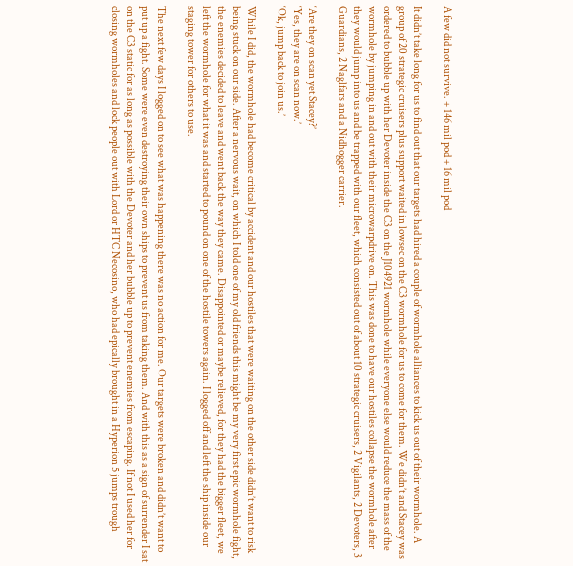A few did not survive. + 146 mil pod + 16 mil pod

It didn’t take long for us to find out that our targets had hired a couple of wormhole alliances to kick us out of their wormhole. A group of 20 strategic cruisers plus support waited in lowsec on the C3 wormhole for us to come for them. We didn’t and Stacey was ordered to bubble up with her Devoter inside the C3 on the J104921 wormhole while everyone else would reduce the mass of the wormhole by jumping in and out with their microwarpdrive on. This was done to have our hostiles collapse the wormhole after they would jump into us and be trapped with our fleet, which consisted out of about 10 strategic cruisers, 2 Vigilants, 2 Devoters, 3 Guardians, 2 Naglfars and a Nidhogger carrier.

‘Are they on scan yet Stacey?’
‘Yes, they are on scan now.’
‘Ok, jump back to join us.’

While I did, the wormhole had become critical by accident and our hostiles that were waiting on the other side didn’t want to risk being stuck on our side. After a nervous wait, on which I told one of my old friends this might be my very first epic wormhole fight, the enemies decided to leave and went back the way they came. Disappointed or maybe relieved, for they had the bigger fleet, we left the wormhole for what it was and started to pound on one of the hostile towers again. I logged off and left the ship inside our staging tower for others to use.

The next few days I logged on to see what was happening there was no action for me. Our targets were broken and didn’t want to put up a fight. Some were even destroying their own ships to prevent us from taking them. And with this as a sign of surrender I sat on the C3 static for as long as possible with the Devoter and her bubble up to prevent enemies from escaping. If not I used her for closing wormholes and lock people out with Lord or HTC Necosino, who had epically brought in a Hyperion 5 jumps trough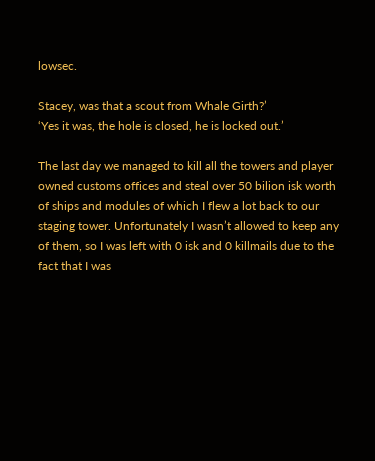lowsec.

Stacey, was that a scout from Whale Girth?’
‘Yes it was, the hole is closed, he is locked out.’

The last day we managed to kill all the towers and player owned customs offices and steal over 50 bilion isk worth of ships and modules of which I flew a lot back to our staging tower. Unfortunately I wasn’t allowed to keep any of them, so I was left with 0 isk and 0 killmails due to the fact that I was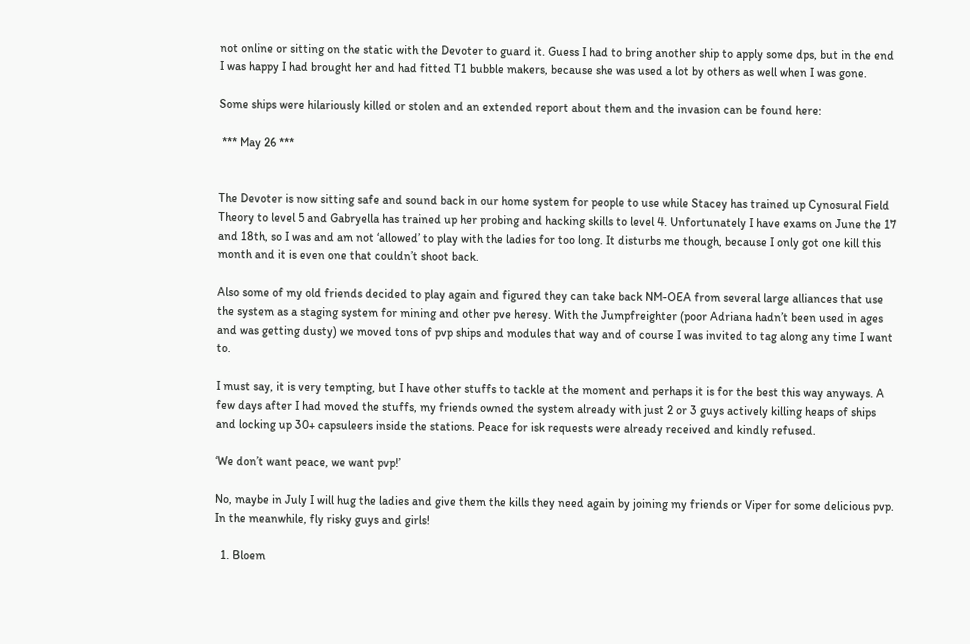not online or sitting on the static with the Devoter to guard it. Guess I had to bring another ship to apply some dps, but in the end I was happy I had brought her and had fitted T1 bubble makers, because she was used a lot by others as well when I was gone.

Some ships were hilariously killed or stolen and an extended report about them and the invasion can be found here:

 *** May 26 ***


The Devoter is now sitting safe and sound back in our home system for people to use while Stacey has trained up Cynosural Field Theory to level 5 and Gabryella has trained up her probing and hacking skills to level 4. Unfortunately I have exams on June the 17 and 18th, so I was and am not ‘allowed’ to play with the ladies for too long. It disturbs me though, because I only got one kill this month and it is even one that couldn’t shoot back.

Also some of my old friends decided to play again and figured they can take back NM-OEA from several large alliances that use the system as a staging system for mining and other pve heresy. With the Jumpfreighter (poor Adriana hadn’t been used in ages and was getting dusty) we moved tons of pvp ships and modules that way and of course I was invited to tag along any time I want to.

I must say, it is very tempting, but I have other stuffs to tackle at the moment and perhaps it is for the best this way anyways. A few days after I had moved the stuffs, my friends owned the system already with just 2 or 3 guys actively killing heaps of ships and locking up 30+ capsuleers inside the stations. Peace for isk requests were already received and kindly refused.

‘We don’t want peace, we want pvp!’

No, maybe in July I will hug the ladies and give them the kills they need again by joining my friends or Viper for some delicious pvp. In the meanwhile, fly risky guys and girls!

  1. Bloem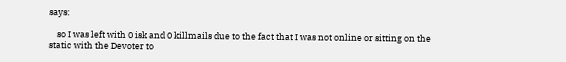says:

    so I was left with 0 isk and 0 killmails due to the fact that I was not online or sitting on the static with the Devoter to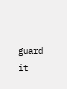guard it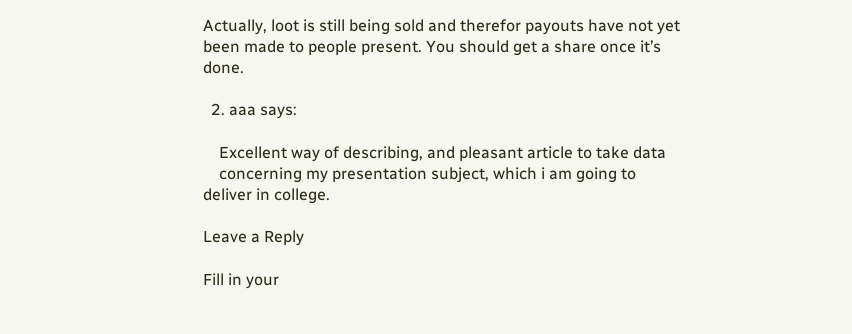Actually, loot is still being sold and therefor payouts have not yet been made to people present. You should get a share once it’s done.

  2. aaa says:

    Excellent way of describing, and pleasant article to take data
    concerning my presentation subject, which i am going to deliver in college.

Leave a Reply

Fill in your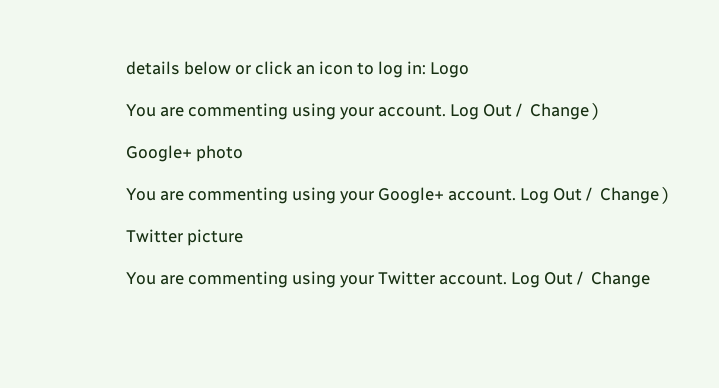details below or click an icon to log in: Logo

You are commenting using your account. Log Out /  Change )

Google+ photo

You are commenting using your Google+ account. Log Out /  Change )

Twitter picture

You are commenting using your Twitter account. Log Out /  Change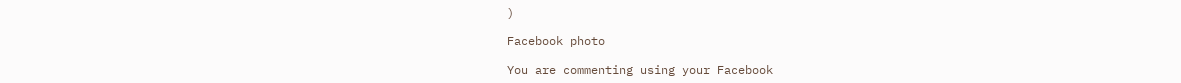)

Facebook photo

You are commenting using your Facebook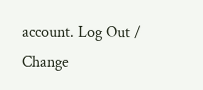account. Log Out /  Change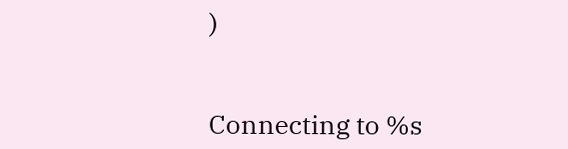)


Connecting to %s